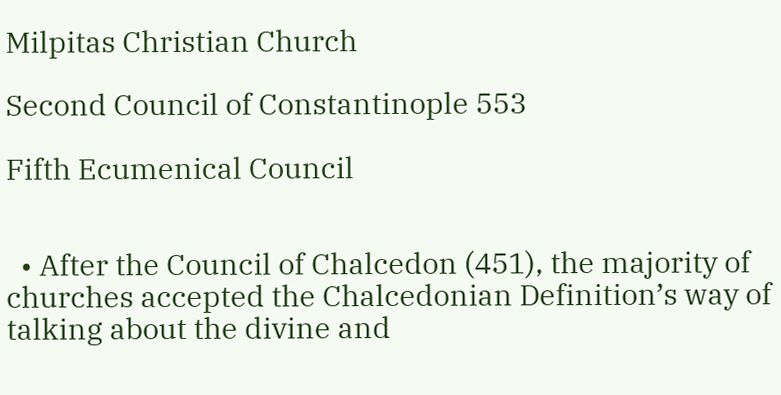Milpitas Christian Church

Second Council of Constantinople 553

Fifth Ecumenical Council


  • After the Council of Chalcedon (451), the majority of churches accepted the Chalcedonian Definition’s way of talking about the divine and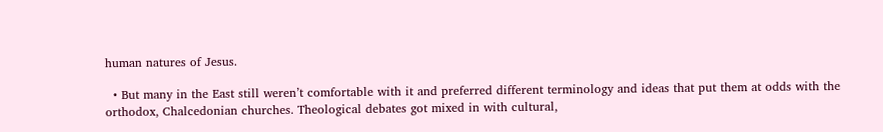human natures of Jesus.

  • But many in the East still weren’t comfortable with it and preferred different terminology and ideas that put them at odds with the orthodox, Chalcedonian churches. Theological debates got mixed in with cultural,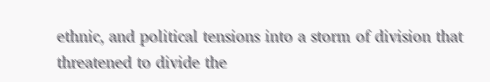ethnic, and political tensions into a storm of division that threatened to divide the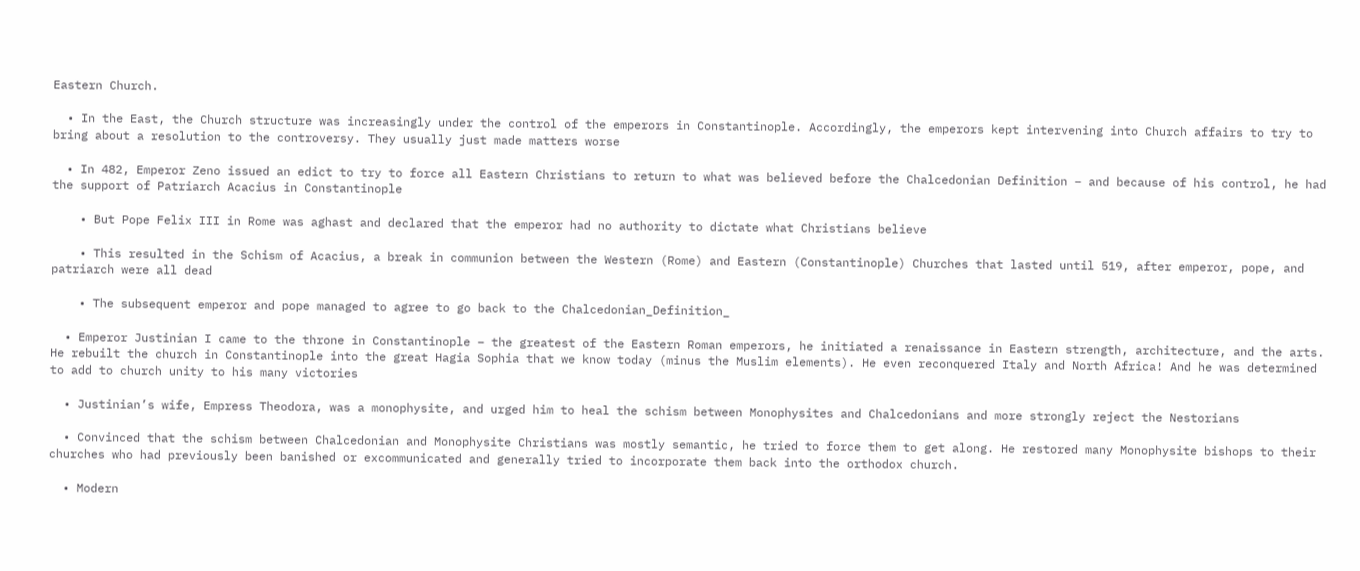Eastern Church.

  • In the East, the Church structure was increasingly under the control of the emperors in Constantinople. Accordingly, the emperors kept intervening into Church affairs to try to bring about a resolution to the controversy. They usually just made matters worse

  • In 482, Emperor Zeno issued an edict to try to force all Eastern Christians to return to what was believed before the Chalcedonian Definition – and because of his control, he had the support of Patriarch Acacius in Constantinople

    • But Pope Felix III in Rome was aghast and declared that the emperor had no authority to dictate what Christians believe

    • This resulted in the Schism of Acacius, a break in communion between the Western (Rome) and Eastern (Constantinople) Churches that lasted until 519, after emperor, pope, and patriarch were all dead

    • The subsequent emperor and pope managed to agree to go back to the Chalcedonian_Definition_

  • Emperor Justinian I came to the throne in Constantinople – the greatest of the Eastern Roman emperors, he initiated a renaissance in Eastern strength, architecture, and the arts. He rebuilt the church in Constantinople into the great Hagia Sophia that we know today (minus the Muslim elements). He even reconquered Italy and North Africa! And he was determined to add to church unity to his many victories

  • Justinian’s wife, Empress Theodora, was a monophysite, and urged him to heal the schism between Monophysites and Chalcedonians and more strongly reject the Nestorians

  • Convinced that the schism between Chalcedonian and Monophysite Christians was mostly semantic, he tried to force them to get along. He restored many Monophysite bishops to their churches who had previously been banished or excommunicated and generally tried to incorporate them back into the orthodox church.

  • Modern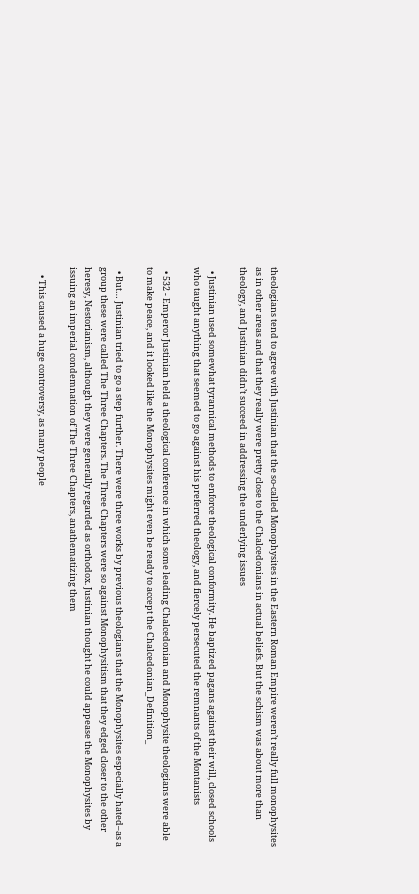theologians tend to agree with Justinian that the so-called Monophysites in the Eastern Roman Empire weren’t really full monophysites as in other areas and that they really were pretty close to the Chalcedonians in actual beliefs. But the schism was about more than theology, and Justinian didn’t succeed in addressing the underlying issues

  • Justinian used somewhat tyrannical methods to enforce theological conformity. He baptized pagans against their will, closed schools who taught anything that seemed to go against his preferred theology, and fiercely persecuted the remnants of the Montanists

  • 532 - Emperor Justinian held a theological conference in which some leading Chalcedonian and Monophysite theologians were able to make peace, and it looked like the Monophysites might even be ready to accept the Chalcedonian_Definition_

  • But… Justinian tried to go a step further. There were three works by previous theologians that the Monophysites especially hated–as a group these were called The Three Chapters. The Three Chapters were so against Monophysitism that they edged closer to the other heresy, Nestorianism, although they were generally regarded as orthodox. Justinian thought he could appease the Monophysites by issuing an imperial condemnation of The Three Chapters, anathematizing them

    • This caused a huge controversy, as many people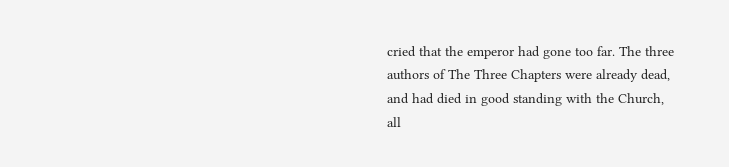cried that the emperor had gone too far. The three authors of The Three Chapters were already dead, and had died in good standing with the Church, all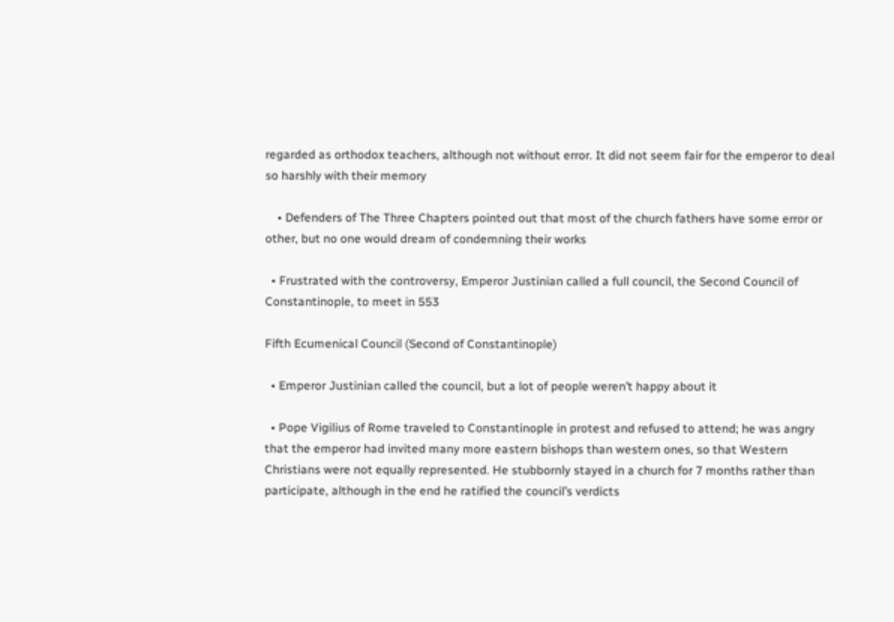regarded as orthodox teachers, although not without error. It did not seem fair for the emperor to deal so harshly with their memory

    • Defenders of The Three Chapters pointed out that most of the church fathers have some error or other, but no one would dream of condemning their works

  • Frustrated with the controversy, Emperor Justinian called a full council, the Second Council of Constantinople, to meet in 553

Fifth Ecumenical Council (Second of Constantinople)

  • Emperor Justinian called the council, but a lot of people weren’t happy about it

  • Pope Vigilius of Rome traveled to Constantinople in protest and refused to attend; he was angry that the emperor had invited many more eastern bishops than western ones, so that Western Christians were not equally represented. He stubbornly stayed in a church for 7 months rather than participate, although in the end he ratified the council’s verdicts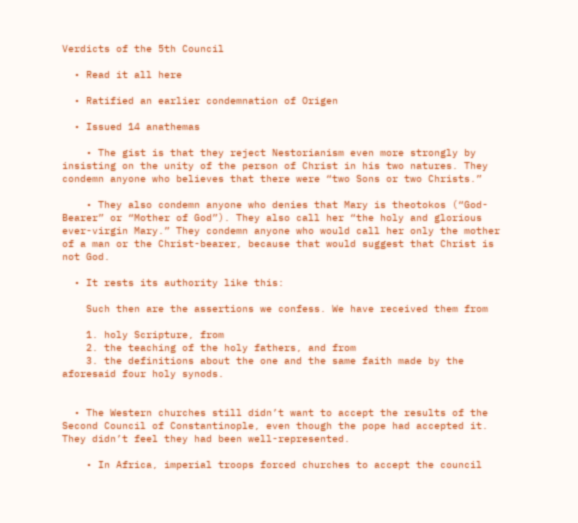Verdicts of the 5th Council

  • Read it all here

  • Ratified an earlier condemnation of Origen

  • Issued 14 anathemas

    • The gist is that they reject Nestorianism even more strongly by insisting on the unity of the person of Christ in his two natures. They condemn anyone who believes that there were “two Sons or two Christs.”

    • They also condemn anyone who denies that Mary is theotokos (“God-Bearer” or “Mother of God”). They also call her “the holy and glorious ever-virgin Mary.” They condemn anyone who would call her only the mother of a man or the Christ-bearer, because that would suggest that Christ is not God.

  • It rests its authority like this:

    Such then are the assertions we confess. We have received them from

    1. holy Scripture, from
    2. the teaching of the holy fathers, and from
    3. the definitions about the one and the same faith made by the aforesaid four holy synods.


  • The Western churches still didn’t want to accept the results of the Second Council of Constantinople, even though the pope had accepted it. They didn’t feel they had been well-represented.

    • In Africa, imperial troops forced churches to accept the council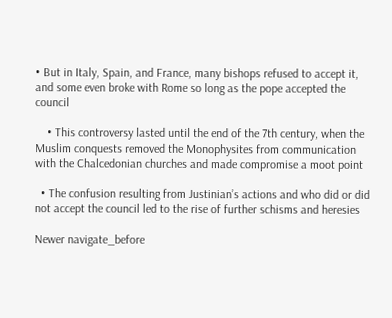• But in Italy, Spain, and France, many bishops refused to accept it, and some even broke with Rome so long as the pope accepted the council

    • This controversy lasted until the end of the 7th century, when the Muslim conquests removed the Monophysites from communication with the Chalcedonian churches and made compromise a moot point

  • The confusion resulting from Justinian’s actions and who did or did not accept the council led to the rise of further schisms and heresies

Newer navigate_before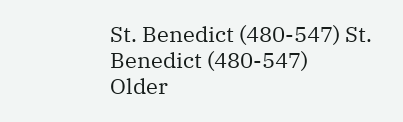St. Benedict (480-547) St. Benedict (480-547)
Older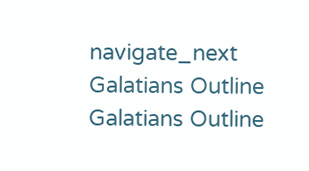navigate_next
Galatians Outline Galatians Outline